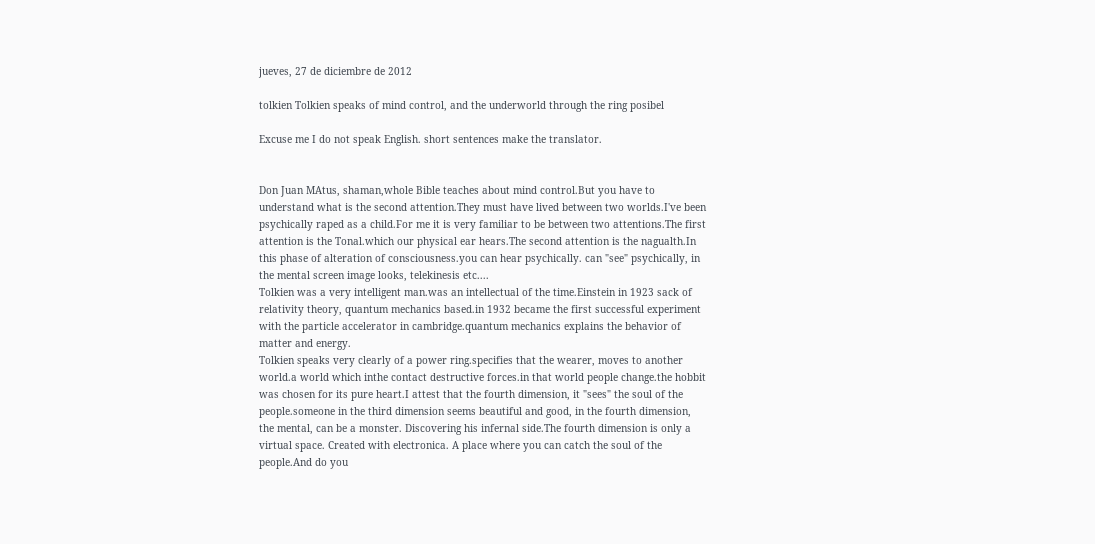jueves, 27 de diciembre de 2012

tolkien Tolkien speaks of mind control, and the underworld through the ring posibel

Excuse me I do not speak English. short sentences make the translator.


Don Juan MAtus, shaman,whole Bible teaches about mind control.But you have to understand what is the second attention.They must have lived between two worlds.I've been psychically raped as a child.For me it is very familiar to be between two attentions.The first attention is the Tonal.which our physical ear hears.The second attention is the nagualth.In this phase of alteration of consciousness.you can hear psychically. can "see" psychically, in the mental screen image looks, telekinesis etc....
Tolkien was a very intelligent man.was an intellectual of the time.Einstein in 1923 sack of relativity theory, quantum mechanics based.in 1932 became the first successful experiment with the particle accelerator in cambridge.quantum mechanics explains the behavior of matter and energy.
Tolkien speaks very clearly of a power ring.specifies that the wearer, moves to another world.a world which inthe contact destructive forces.in that world people change.the hobbit was chosen for its pure heart.I attest that the fourth dimension, it "sees" the soul of the people.someone in the third dimension seems beautiful and good, in the fourth dimension, the mental, can be a monster. Discovering his infernal side.The fourth dimension is only a virtual space. Created with electronica. A place where you can catch the soul of the people.And do you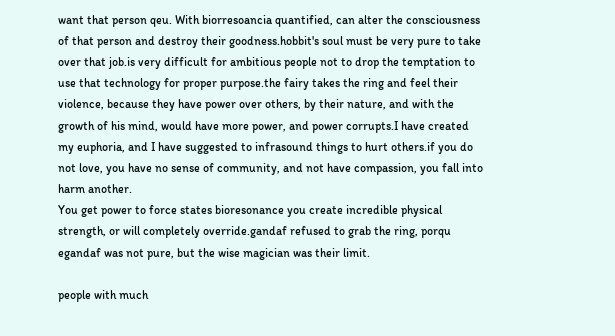want that person qeu. With biorresoancia quantified, can alter the consciousness of that person and destroy their goodness.hobbit's soul must be very pure to take over that job.is very difficult for ambitious people not to drop the temptation to use that technology for proper purpose.the fairy takes the ring and feel their violence, because they have power over others, by their nature, and with the growth of his mind, would have more power, and power corrupts.I have created my euphoria, and I have suggested to infrasound things to hurt others.if you do not love, you have no sense of community, and not have compassion, you fall into harm another.
You get power to force states bioresonance you create incredible physical strength, or will completely override.gandaf refused to grab the ring, porqu egandaf was not pure, but the wise magician was their limit.

people with much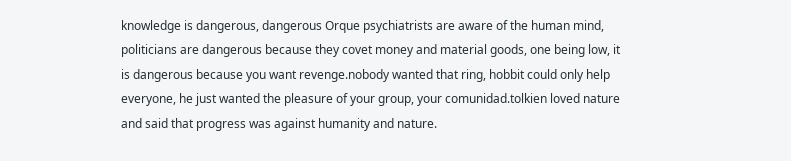knowledge is dangerous, dangerous Orque psychiatrists are aware of the human mind, politicians are dangerous because they covet money and material goods, one being low, it is dangerous because you want revenge.nobody wanted that ring, hobbit could only help everyone, he just wanted the pleasure of your group, your comunidad.tolkien loved nature and said that progress was against humanity and nature.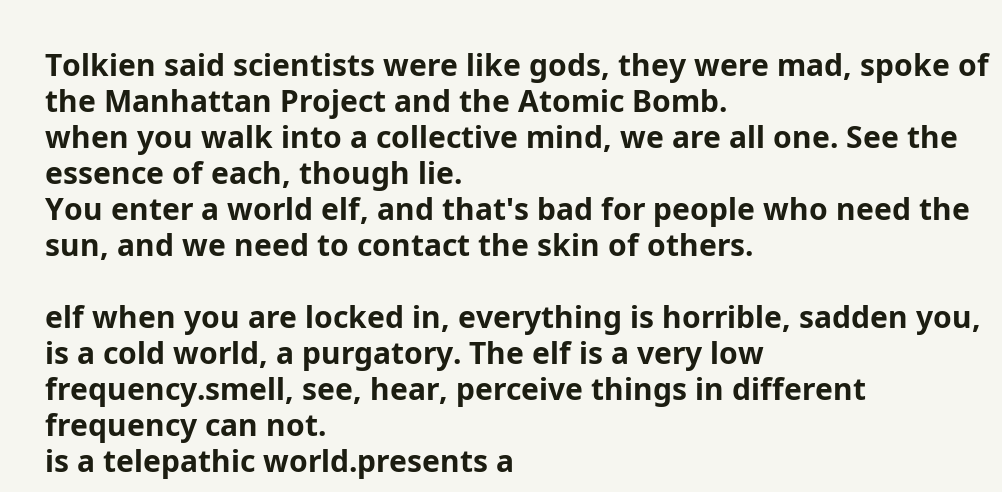Tolkien said scientists were like gods, they were mad, spoke of the Manhattan Project and the Atomic Bomb.
when you walk into a collective mind, we are all one. See the essence of each, though lie.
You enter a world elf, and that's bad for people who need the sun, and we need to contact the skin of others.

elf when you are locked in, everything is horrible, sadden you, is a cold world, a purgatory. The elf is a very low frequency.smell, see, hear, perceive things in different frequency can not.
is a telepathic world.presents a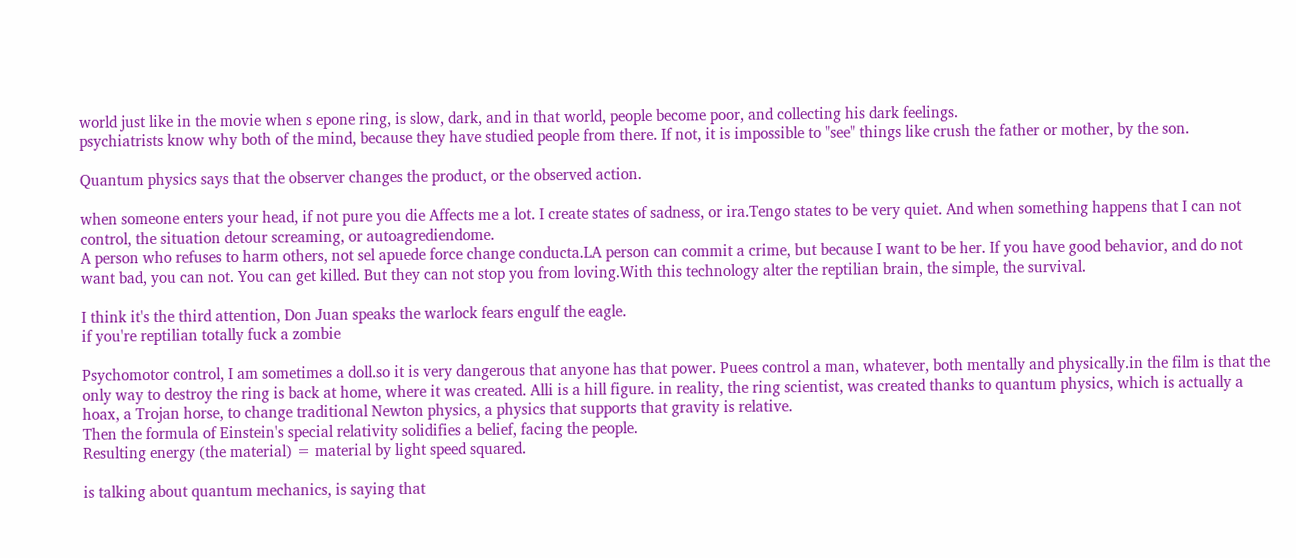world just like in the movie when s epone ring, is slow, dark, and in that world, people become poor, and collecting his dark feelings.
psychiatrists know why both of the mind, because they have studied people from there. If not, it is impossible to "see" things like crush the father or mother, by the son.

Quantum physics says that the observer changes the product, or the observed action.

when someone enters your head, if not pure you die Affects me a lot. I create states of sadness, or ira.Tengo states to be very quiet. And when something happens that I can not control, the situation detour screaming, or autoagrediendome.
A person who refuses to harm others, not sel apuede force change conducta.LA person can commit a crime, but because I want to be her. If you have good behavior, and do not want bad, you can not. You can get killed. But they can not stop you from loving.With this technology alter the reptilian brain, the simple, the survival.

I think it's the third attention, Don Juan speaks the warlock fears engulf the eagle.
if you're reptilian totally fuck a zombie

Psychomotor control, I am sometimes a doll.so it is very dangerous that anyone has that power. Puees control a man, whatever, both mentally and physically.in the film is that the only way to destroy the ring is back at home, where it was created. Alli is a hill figure. in reality, the ring scientist, was created thanks to quantum physics, which is actually a hoax, a Trojan horse, to change traditional Newton physics, a physics that supports that gravity is relative.
Then the formula of Einstein's special relativity solidifies a belief, facing the people.
Resulting energy (the material) = material by light speed squared.

is talking about quantum mechanics, is saying that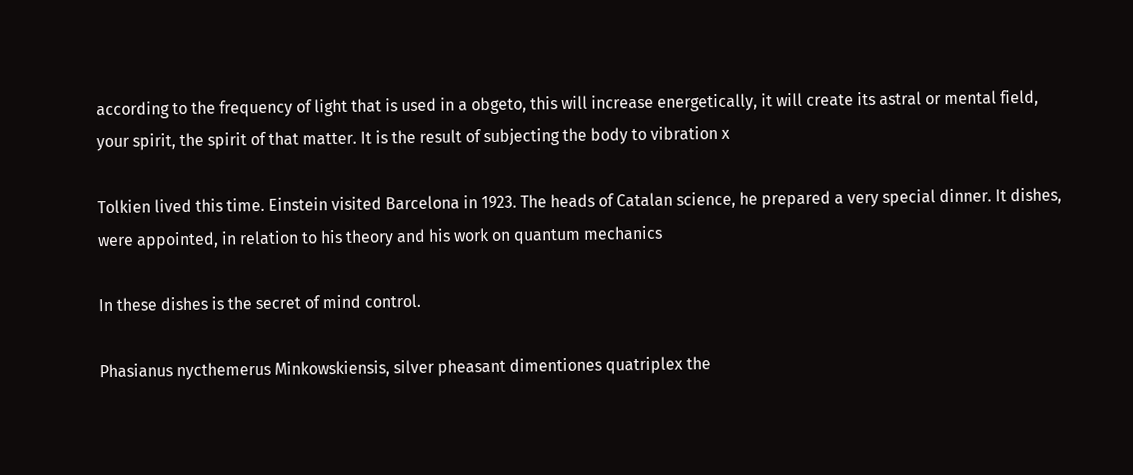according to the frequency of light that is used in a obgeto, this will increase energetically, it will create its astral or mental field, your spirit, the spirit of that matter. It is the result of subjecting the body to vibration x

Tolkien lived this time. Einstein visited Barcelona in 1923. The heads of Catalan science, he prepared a very special dinner. It dishes, were appointed, in relation to his theory and his work on quantum mechanics

In these dishes is the secret of mind control.

Phasianus nycthemerus Minkowskiensis, silver pheasant dimentiones quatriplex the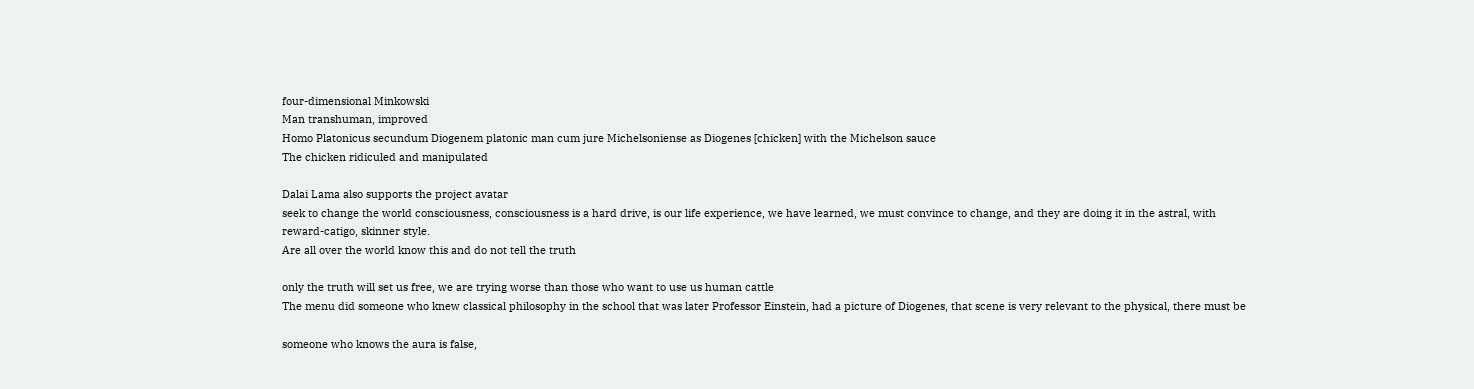four-dimensional Minkowski
Man transhuman, improved
Homo Platonicus secundum Diogenem platonic man cum jure Michelsoniense as Diogenes [chicken] with the Michelson sauce
The chicken ridiculed and manipulated

Dalai Lama also supports the project avatar
seek to change the world consciousness, consciousness is a hard drive, is our life experience, we have learned, we must convince to change, and they are doing it in the astral, with reward-catigo, skinner style.
Are all over the world know this and do not tell the truth

only the truth will set us free, we are trying worse than those who want to use us human cattle
The menu did someone who knew classical philosophy in the school that was later Professor Einstein, had a picture of Diogenes, that scene is very relevant to the physical, there must be

someone who knows the aura is false,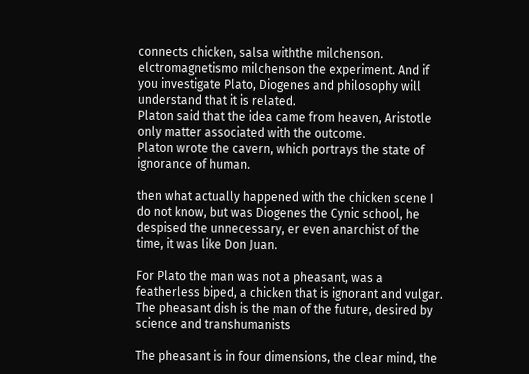connects chicken, salsa withthe milchenson. elctromagnetismo milchenson the experiment. And if you investigate Plato, Diogenes and philosophy will understand that it is related.
Platon said that the idea came from heaven, Aristotle only matter associated with the outcome.
Platon wrote the cavern, which portrays the state of ignorance of human.

then what actually happened with the chicken scene I do not know, but was Diogenes the Cynic school, he despised the unnecessary, er even anarchist of the time, it was like Don Juan.

For Plato the man was not a pheasant, was a featherless biped, a chicken that is ignorant and vulgar.
The pheasant dish is the man of the future, desired by science and transhumanists

The pheasant is in four dimensions, the clear mind, the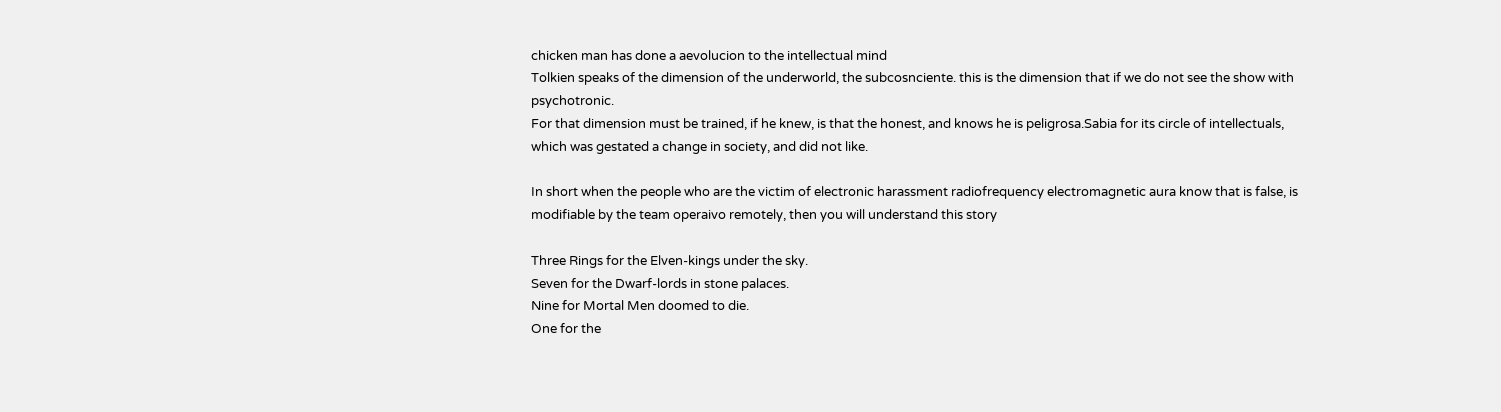chicken man has done a aevolucion to the intellectual mind
Tolkien speaks of the dimension of the underworld, the subcosnciente. this is the dimension that if we do not see the show with psychotronic.
For that dimension must be trained, if he knew, is that the honest, and knows he is peligrosa.Sabia for its circle of intellectuals, which was gestated a change in society, and did not like.

In short when the people who are the victim of electronic harassment radiofrequency electromagnetic aura know that is false, is modifiable by the team operaivo remotely, then you will understand this story

Three Rings for the Elven-kings under the sky.
Seven for the Dwarf-lords in stone palaces.
Nine for Mortal Men doomed to die.
One for the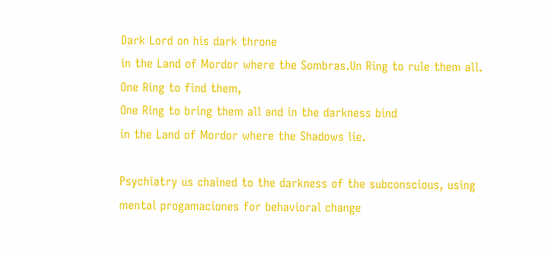Dark Lord on his dark throne
in the Land of Mordor where the Sombras.Un Ring to rule them all. One Ring to find them,
One Ring to bring them all and in the darkness bind
in the Land of Mordor where the Shadows lie.

Psychiatry us chained to the darkness of the subconscious, using mental progamaciones for behavioral change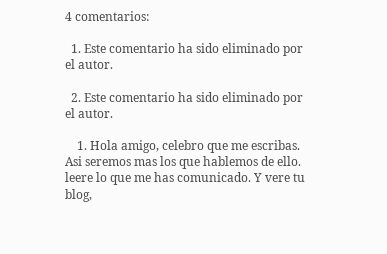4 comentarios:

  1. Este comentario ha sido eliminado por el autor.

  2. Este comentario ha sido eliminado por el autor.

    1. Hola amigo, celebro que me escribas. Asi seremos mas los que hablemos de ello. leere lo que me has comunicado. Y vere tu blog,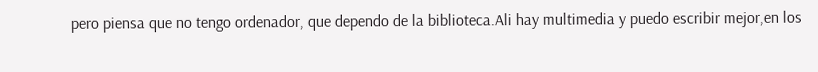pero piensa que no tengo ordenador, que dependo de la biblioteca.Ali hay multimedia y puedo escribir mejor,en los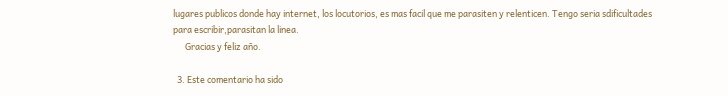lugares publicos donde hay internet, los locutorios, es mas facil que me parasiten y relenticen. Tengo seria sdificultades para escribir,parasitan la linea.
      Gracias y feliz año.

  3. Este comentario ha sido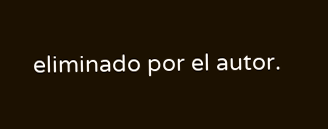eliminado por el autor.